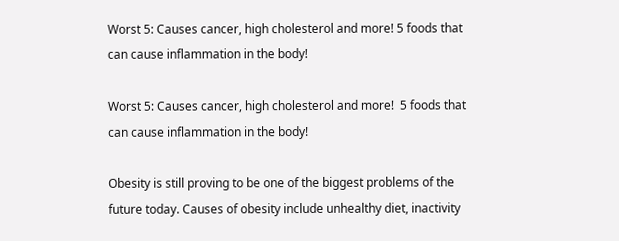Worst 5: Causes cancer, high cholesterol and more! 5 foods that can cause inflammation in the body!

Worst 5: Causes cancer, high cholesterol and more!  5 foods that can cause inflammation in the body!

Obesity is still proving to be one of the biggest problems of the future today. Causes of obesity include unhealthy diet, inactivity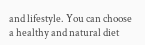and lifestyle. You can choose a healthy and natural diet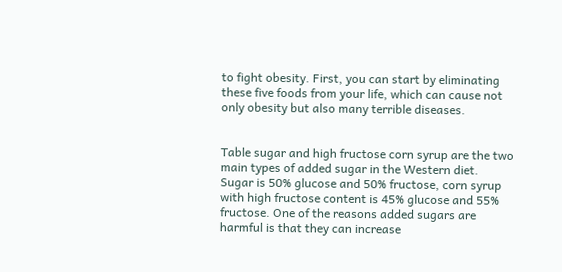to fight obesity. First, you can start by eliminating these five foods from your life, which can cause not only obesity but also many terrible diseases.


Table sugar and high fructose corn syrup are the two main types of added sugar in the Western diet. Sugar is 50% glucose and 50% fructose, corn syrup with high fructose content is 45% glucose and 55% fructose. One of the reasons added sugars are harmful is that they can increase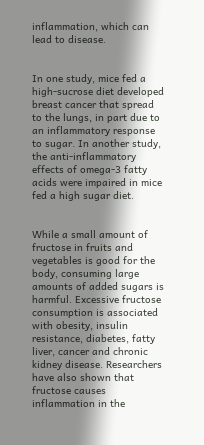inflammation, which can lead to disease.


In one study, mice fed a high-sucrose diet developed breast cancer that spread to the lungs, in part due to an inflammatory response to sugar. In another study, the anti-inflammatory effects of omega-3 fatty acids were impaired in mice fed a high sugar diet.


While a small amount of fructose in fruits and vegetables is good for the body, consuming large amounts of added sugars is harmful. Excessive fructose consumption is associated with obesity, insulin resistance, diabetes, fatty liver, cancer and chronic kidney disease. Researchers have also shown that fructose causes inflammation in the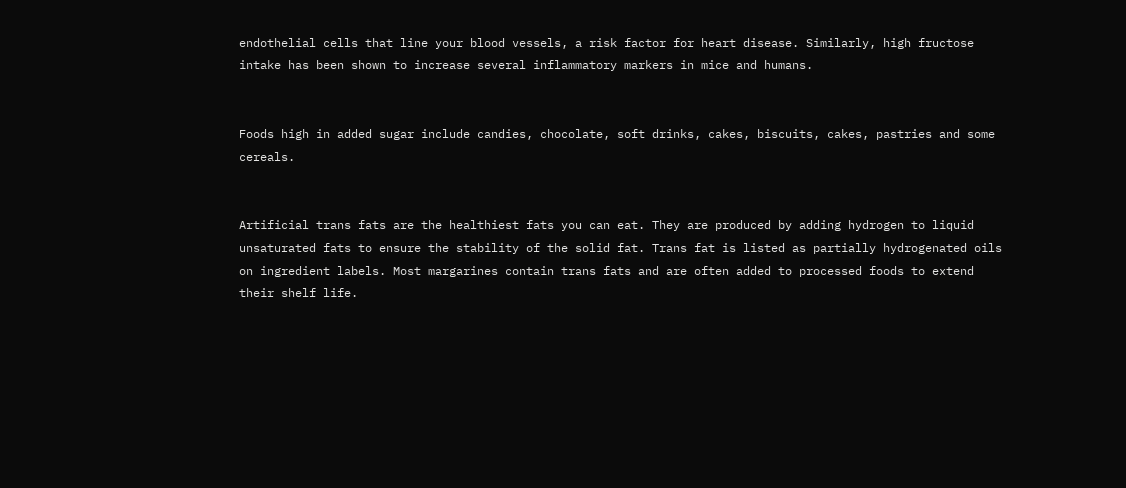endothelial cells that line your blood vessels, a risk factor for heart disease. Similarly, high fructose intake has been shown to increase several inflammatory markers in mice and humans.


Foods high in added sugar include candies, chocolate, soft drinks, cakes, biscuits, cakes, pastries and some cereals.


Artificial trans fats are the healthiest fats you can eat. They are produced by adding hydrogen to liquid unsaturated fats to ensure the stability of the solid fat. Trans fat is listed as partially hydrogenated oils on ingredient labels. Most margarines contain trans fats and are often added to processed foods to extend their shelf life.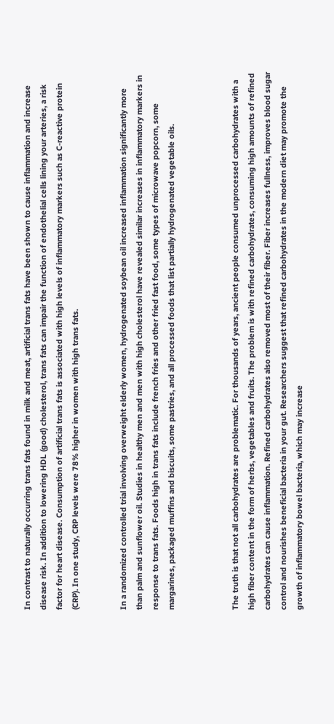In contrast to naturally occurring trans fats found in milk and meat, artificial trans fats have been shown to cause inflammation and increase disease risk. In addition to lowering HDL (good) cholesterol, trans fats can impair the function of endothelial cells lining your arteries, a risk factor for heart disease. Consumption of artificial trans fats is associated with high levels of inflammatory markers such as C-reactive protein (CRP). In one study, CRP levels were 78% higher in women with high trans fats.


In a randomized controlled trial involving overweight elderly women, hydrogenated soybean oil increased inflammation significantly more than palm and sunflower oil. Studies in healthy men and men with high cholesterol have revealed similar increases in inflammatory markers in response to trans fats. Foods high in trans fats include french fries and other fried fast food, some types of microwave popcorn, some margarines, packaged muffins and biscuits, some pastries, and all processed foods that list partially hydrogenated vegetable oils.



The truth is that not all carbohydrates are problematic. For thousands of years, ancient people consumed unprocessed carbohydrates with a high fiber content in the form of herbs, vegetables and fruits. The problem is with refined carbohydrates, consuming high amounts of refined carbohydrates can cause inflammation. Refined carbohydrates also removed most of their fiber. Fiber increases fullness, improves blood sugar control and nourishes beneficial bacteria in your gut. Researchers suggest that refined carbohydrates in the modern diet may promote the growth of inflammatory bowel bacteria, which may increase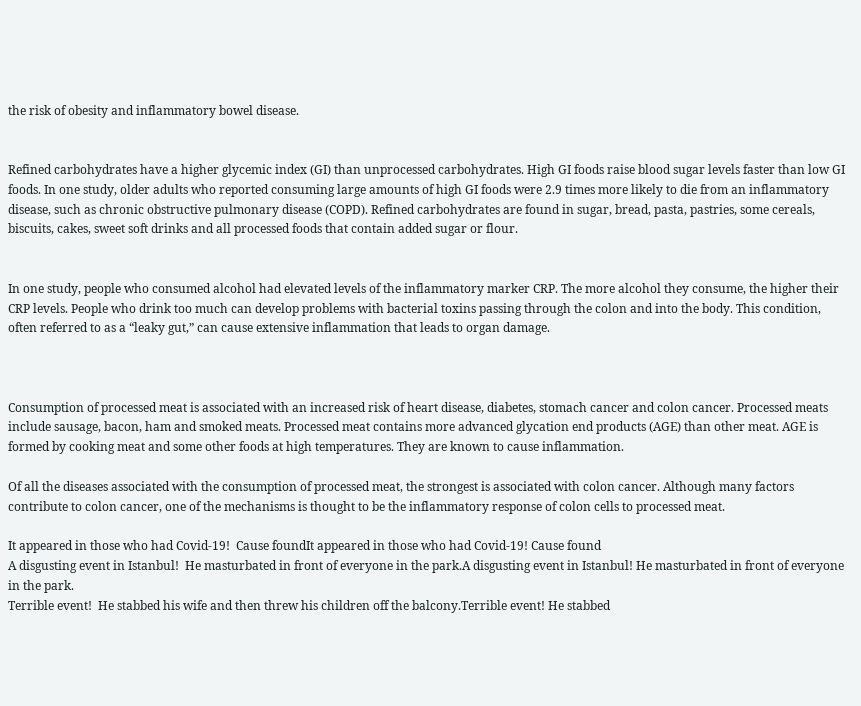the risk of obesity and inflammatory bowel disease.


Refined carbohydrates have a higher glycemic index (GI) than unprocessed carbohydrates. High GI foods raise blood sugar levels faster than low GI foods. In one study, older adults who reported consuming large amounts of high GI foods were 2.9 times more likely to die from an inflammatory disease, such as chronic obstructive pulmonary disease (COPD). Refined carbohydrates are found in sugar, bread, pasta, pastries, some cereals, biscuits, cakes, sweet soft drinks and all processed foods that contain added sugar or flour.


In one study, people who consumed alcohol had elevated levels of the inflammatory marker CRP. The more alcohol they consume, the higher their CRP levels. People who drink too much can develop problems with bacterial toxins passing through the colon and into the body. This condition, often referred to as a “leaky gut,” can cause extensive inflammation that leads to organ damage.



Consumption of processed meat is associated with an increased risk of heart disease, diabetes, stomach cancer and colon cancer. Processed meats include sausage, bacon, ham and smoked meats. Processed meat contains more advanced glycation end products (AGE) than other meat. AGE is formed by cooking meat and some other foods at high temperatures. They are known to cause inflammation.

Of all the diseases associated with the consumption of processed meat, the strongest is associated with colon cancer. Although many factors contribute to colon cancer, one of the mechanisms is thought to be the inflammatory response of colon cells to processed meat.

It appeared in those who had Covid-19!  Cause foundIt appeared in those who had Covid-19! Cause found
A disgusting event in Istanbul!  He masturbated in front of everyone in the park.A disgusting event in Istanbul! He masturbated in front of everyone in the park.
Terrible event!  He stabbed his wife and then threw his children off the balcony.Terrible event! He stabbed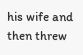his wife and then threw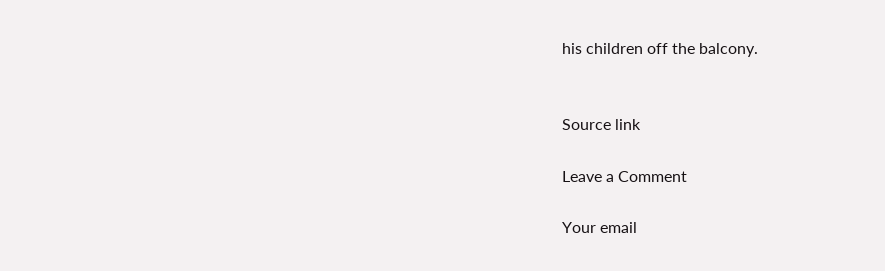his children off the balcony.


Source link

Leave a Comment

Your email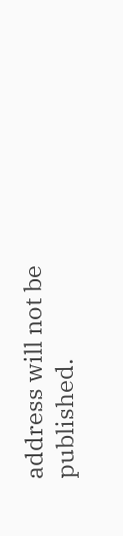address will not be published.